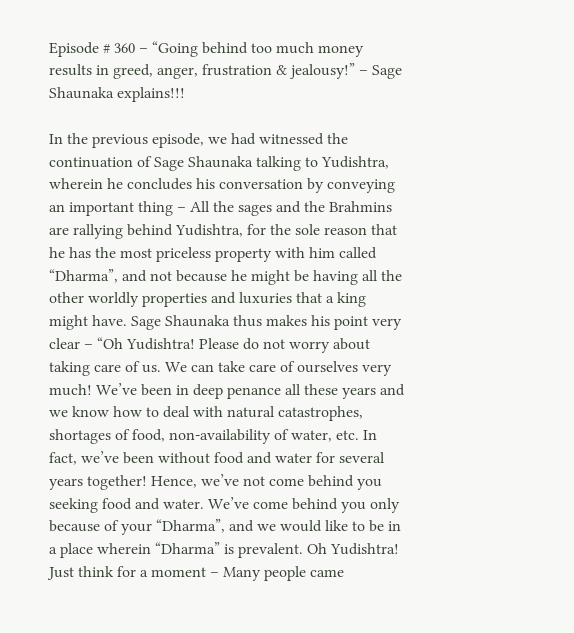Episode # 360 – “Going behind too much money results in greed, anger, frustration & jealousy!” – Sage Shaunaka explains!!!

In the previous episode, we had witnessed the continuation of Sage Shaunaka talking to Yudishtra, wherein he concludes his conversation by conveying an important thing – All the sages and the Brahmins are rallying behind Yudishtra, for the sole reason that he has the most priceless property with him called “Dharma”, and not because he might be having all the other worldly properties and luxuries that a king might have. Sage Shaunaka thus makes his point very clear – “Oh Yudishtra! Please do not worry about taking care of us. We can take care of ourselves very much! We’ve been in deep penance all these years and we know how to deal with natural catastrophes, shortages of food, non-availability of water, etc. In fact, we’ve been without food and water for several years together! Hence, we’ve not come behind you seeking food and water. We’ve come behind you only because of your “Dharma”, and we would like to be in a place wherein “Dharma” is prevalent. Oh Yudishtra! Just think for a moment – Many people came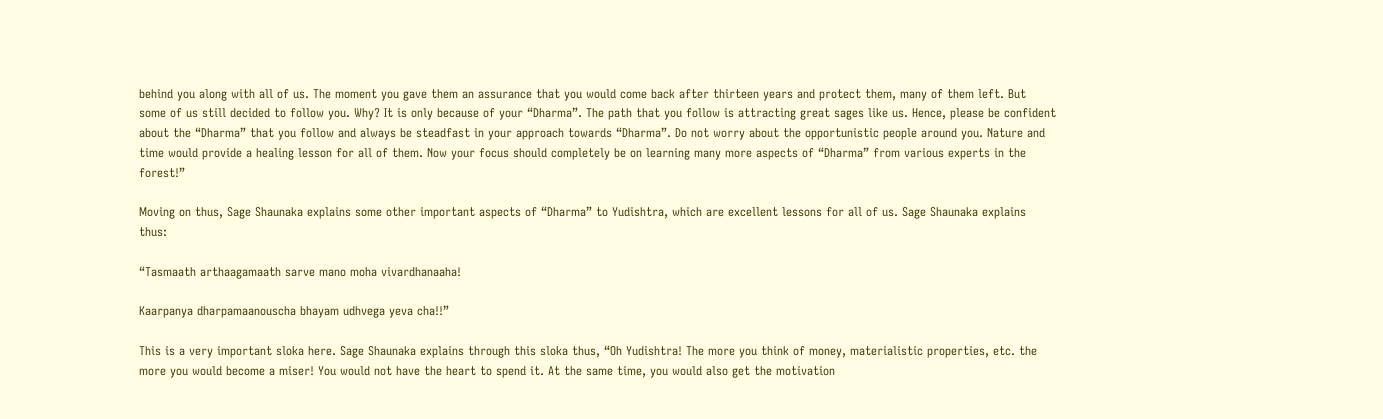behind you along with all of us. The moment you gave them an assurance that you would come back after thirteen years and protect them, many of them left. But some of us still decided to follow you. Why? It is only because of your “Dharma”. The path that you follow is attracting great sages like us. Hence, please be confident about the “Dharma” that you follow and always be steadfast in your approach towards “Dharma”. Do not worry about the opportunistic people around you. Nature and time would provide a healing lesson for all of them. Now your focus should completely be on learning many more aspects of “Dharma” from various experts in the forest!”

Moving on thus, Sage Shaunaka explains some other important aspects of “Dharma” to Yudishtra, which are excellent lessons for all of us. Sage Shaunaka explains thus:

“Tasmaath arthaagamaath sarve mano moha vivardhanaaha!

Kaarpanya dharpamaanouscha bhayam udhvega yeva cha!!”

This is a very important sloka here. Sage Shaunaka explains through this sloka thus, “Oh Yudishtra! The more you think of money, materialistic properties, etc. the more you would become a miser! You would not have the heart to spend it. At the same time, you would also get the motivation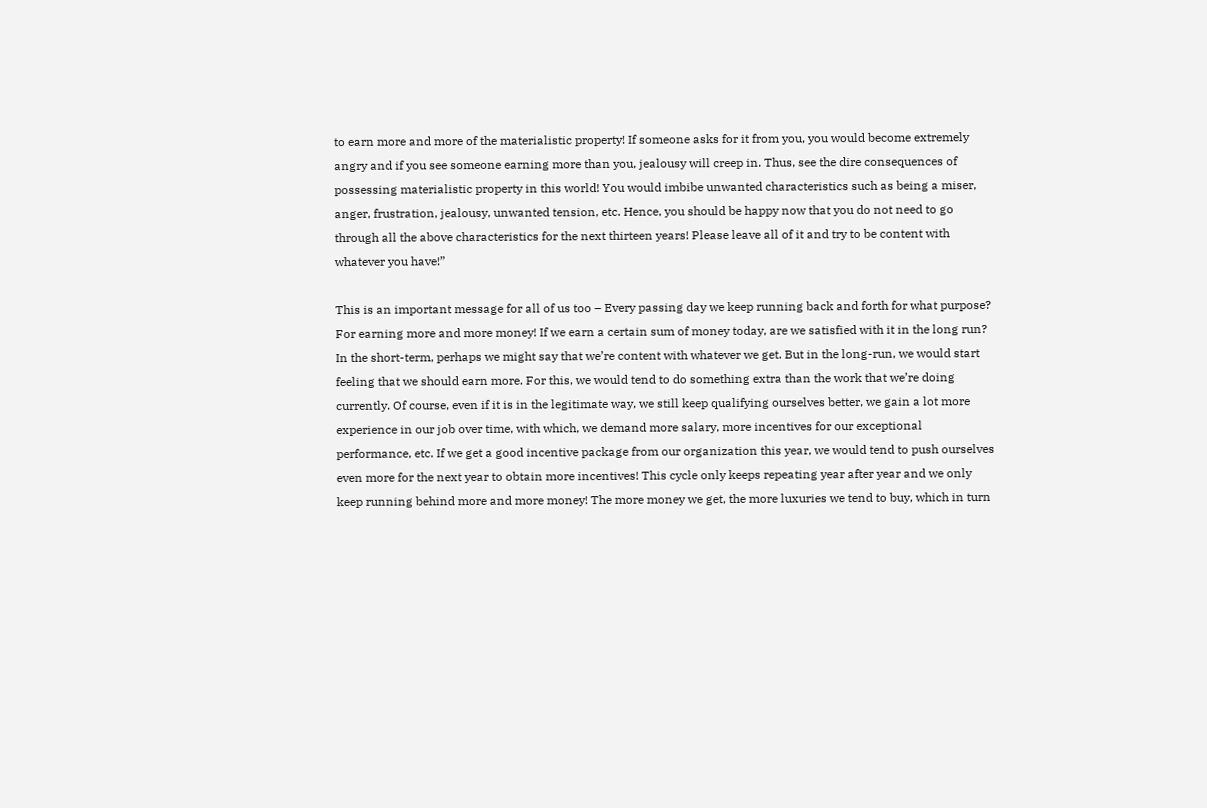to earn more and more of the materialistic property! If someone asks for it from you, you would become extremely angry and if you see someone earning more than you, jealousy will creep in. Thus, see the dire consequences of possessing materialistic property in this world! You would imbibe unwanted characteristics such as being a miser, anger, frustration, jealousy, unwanted tension, etc. Hence, you should be happy now that you do not need to go through all the above characteristics for the next thirteen years! Please leave all of it and try to be content with whatever you have!”

This is an important message for all of us too – Every passing day we keep running back and forth for what purpose? For earning more and more money! If we earn a certain sum of money today, are we satisfied with it in the long run? In the short-term, perhaps we might say that we’re content with whatever we get. But in the long-run, we would start feeling that we should earn more. For this, we would tend to do something extra than the work that we’re doing currently. Of course, even if it is in the legitimate way, we still keep qualifying ourselves better, we gain a lot more experience in our job over time, with which, we demand more salary, more incentives for our exceptional performance, etc. If we get a good incentive package from our organization this year, we would tend to push ourselves even more for the next year to obtain more incentives! This cycle only keeps repeating year after year and we only keep running behind more and more money! The more money we get, the more luxuries we tend to buy, which in turn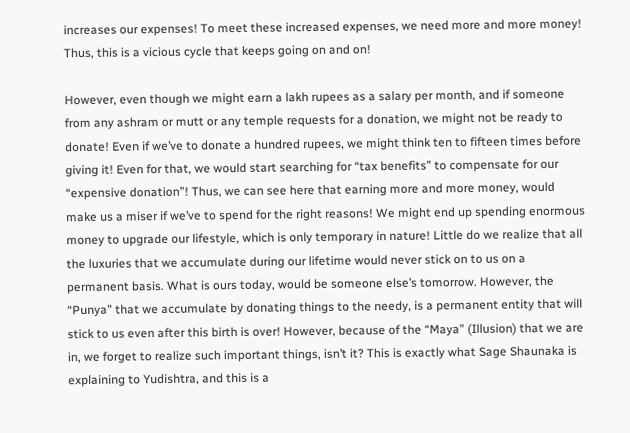increases our expenses! To meet these increased expenses, we need more and more money! Thus, this is a vicious cycle that keeps going on and on!

However, even though we might earn a lakh rupees as a salary per month, and if someone from any ashram or mutt or any temple requests for a donation, we might not be ready to donate! Even if we’ve to donate a hundred rupees, we might think ten to fifteen times before giving it! Even for that, we would start searching for “tax benefits” to compensate for our “expensive donation”! Thus, we can see here that earning more and more money, would make us a miser if we’ve to spend for the right reasons! We might end up spending enormous money to upgrade our lifestyle, which is only temporary in nature! Little do we realize that all the luxuries that we accumulate during our lifetime would never stick on to us on a permanent basis. What is ours today, would be someone else’s tomorrow. However, the “Punya” that we accumulate by donating things to the needy, is a permanent entity that will stick to us even after this birth is over! However, because of the “Maya” (Illusion) that we are in, we forget to realize such important things, isn’t it? This is exactly what Sage Shaunaka is explaining to Yudishtra, and this is a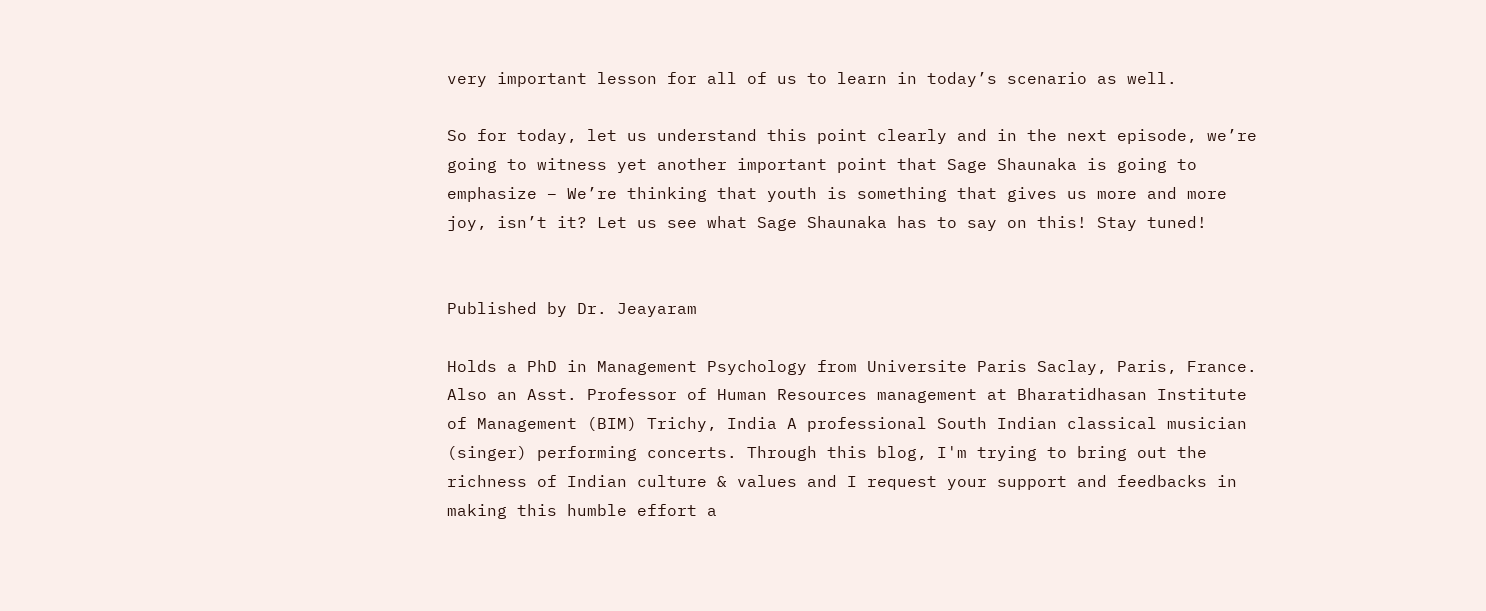very important lesson for all of us to learn in today’s scenario as well.

So for today, let us understand this point clearly and in the next episode, we’re going to witness yet another important point that Sage Shaunaka is going to emphasize – We’re thinking that youth is something that gives us more and more joy, isn’t it? Let us see what Sage Shaunaka has to say on this! Stay tuned!


Published by Dr. Jeayaram

Holds a PhD in Management Psychology from Universite Paris Saclay, Paris, France. Also an Asst. Professor of Human Resources management at Bharatidhasan Institute of Management (BIM) Trichy, India A professional South Indian classical musician (singer) performing concerts. Through this blog, I'm trying to bring out the richness of Indian culture & values and I request your support and feedbacks in making this humble effort a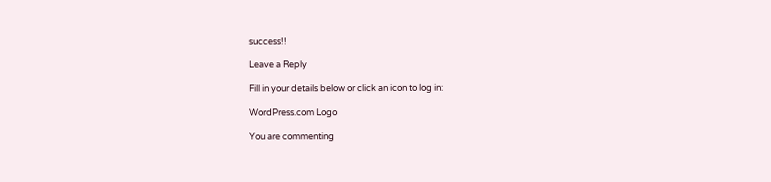success!!

Leave a Reply

Fill in your details below or click an icon to log in:

WordPress.com Logo

You are commenting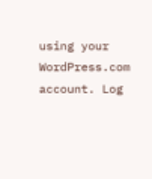using your WordPress.com account. Log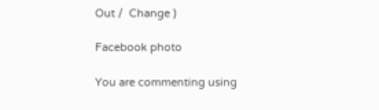Out /  Change )

Facebook photo

You are commenting using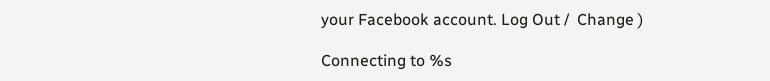your Facebook account. Log Out /  Change )

Connecting to %s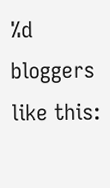%d bloggers like this: